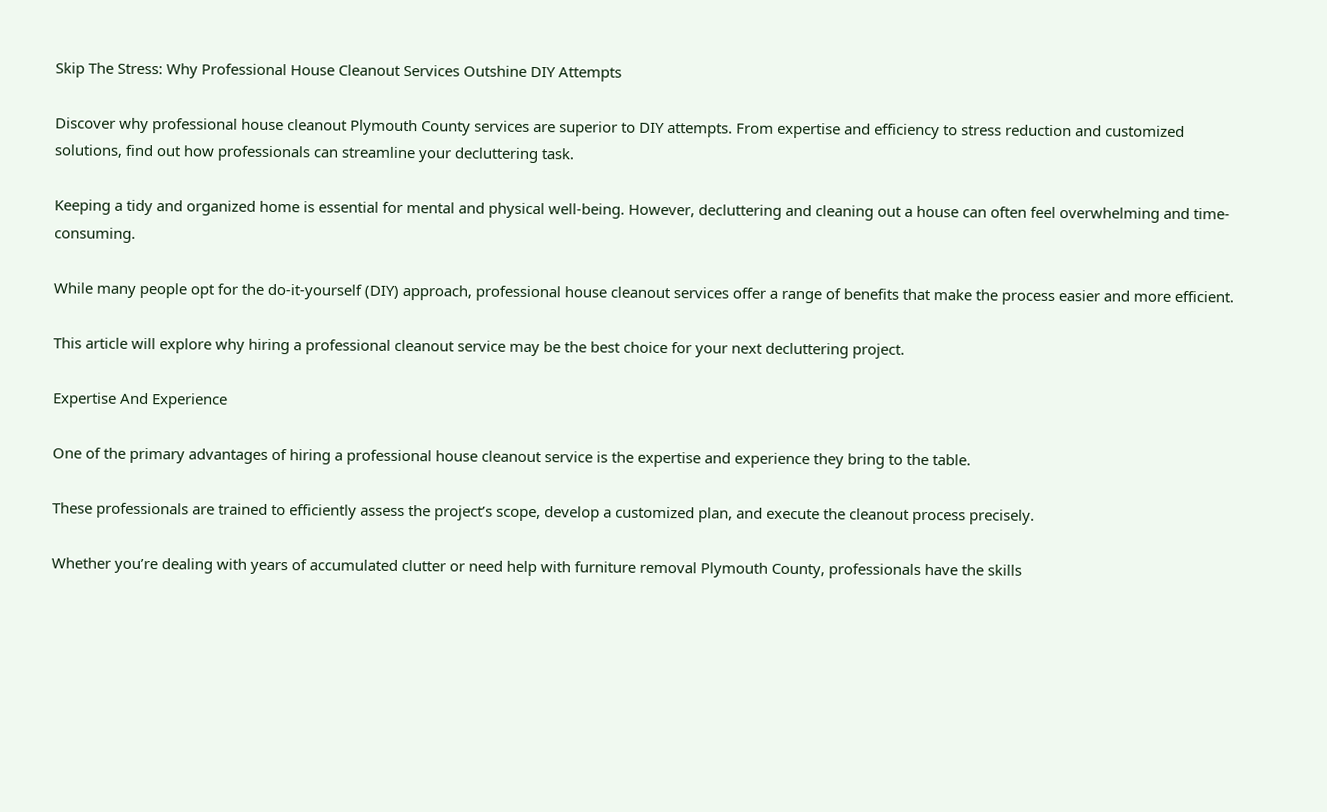Skip The Stress: Why Professional House Cleanout Services Outshine DIY Attempts

Discover why professional house cleanout Plymouth County services are superior to DIY attempts. From expertise and efficiency to stress reduction and customized solutions, find out how professionals can streamline your decluttering task.

Keeping a tidy and organized home is essential for mental and physical well-being. However, decluttering and cleaning out a house can often feel overwhelming and time-consuming.

While many people opt for the do-it-yourself (DIY) approach, professional house cleanout services offer a range of benefits that make the process easier and more efficient.

This article will explore why hiring a professional cleanout service may be the best choice for your next decluttering project.

Expertise And Experience

One of the primary advantages of hiring a professional house cleanout service is the expertise and experience they bring to the table.

These professionals are trained to efficiently assess the project’s scope, develop a customized plan, and execute the cleanout process precisely.

Whether you’re dealing with years of accumulated clutter or need help with furniture removal Plymouth County, professionals have the skills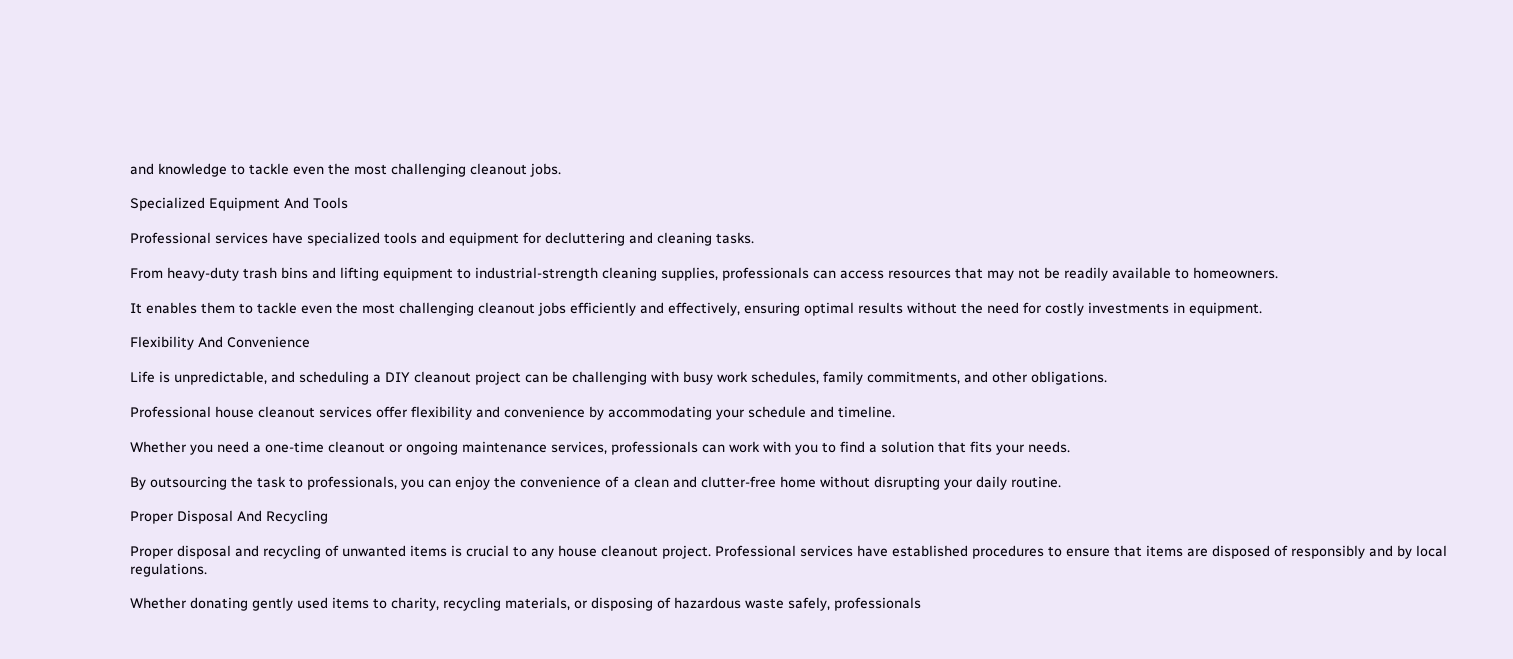and knowledge to tackle even the most challenging cleanout jobs.

Specialized Equipment And Tools

Professional services have specialized tools and equipment for decluttering and cleaning tasks.

From heavy-duty trash bins and lifting equipment to industrial-strength cleaning supplies, professionals can access resources that may not be readily available to homeowners.

It enables them to tackle even the most challenging cleanout jobs efficiently and effectively, ensuring optimal results without the need for costly investments in equipment.

Flexibility And Convenience

Life is unpredictable, and scheduling a DIY cleanout project can be challenging with busy work schedules, family commitments, and other obligations.

Professional house cleanout services offer flexibility and convenience by accommodating your schedule and timeline.

Whether you need a one-time cleanout or ongoing maintenance services, professionals can work with you to find a solution that fits your needs.

By outsourcing the task to professionals, you can enjoy the convenience of a clean and clutter-free home without disrupting your daily routine.

Proper Disposal And Recycling

Proper disposal and recycling of unwanted items is crucial to any house cleanout project. Professional services have established procedures to ensure that items are disposed of responsibly and by local regulations.

Whether donating gently used items to charity, recycling materials, or disposing of hazardous waste safely, professionals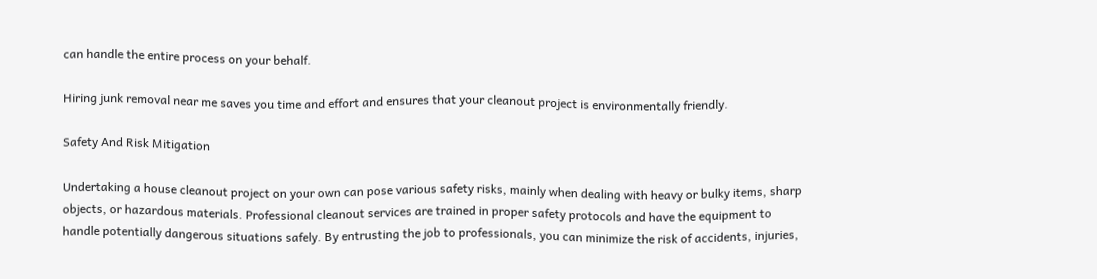can handle the entire process on your behalf.

Hiring junk removal near me saves you time and effort and ensures that your cleanout project is environmentally friendly.

Safety And Risk Mitigation

Undertaking a house cleanout project on your own can pose various safety risks, mainly when dealing with heavy or bulky items, sharp objects, or hazardous materials. Professional cleanout services are trained in proper safety protocols and have the equipment to handle potentially dangerous situations safely. By entrusting the job to professionals, you can minimize the risk of accidents, injuries,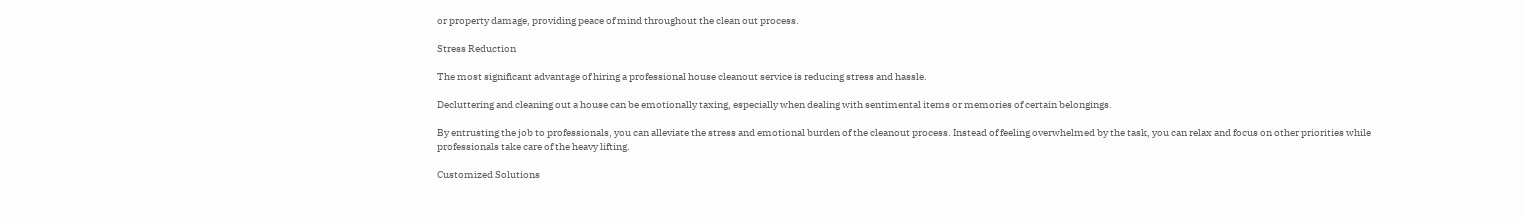or property damage, providing peace of mind throughout the clean out process.

Stress Reduction

The most significant advantage of hiring a professional house cleanout service is reducing stress and hassle.

Decluttering and cleaning out a house can be emotionally taxing, especially when dealing with sentimental items or memories of certain belongings.

By entrusting the job to professionals, you can alleviate the stress and emotional burden of the cleanout process. Instead of feeling overwhelmed by the task, you can relax and focus on other priorities while professionals take care of the heavy lifting.

Customized Solutions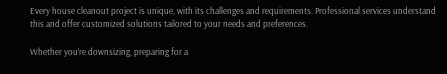Every house cleanout project is unique, with its challenges and requirements. Professional services understand this and offer customized solutions tailored to your needs and preferences.

Whether you’re downsizing, preparing for a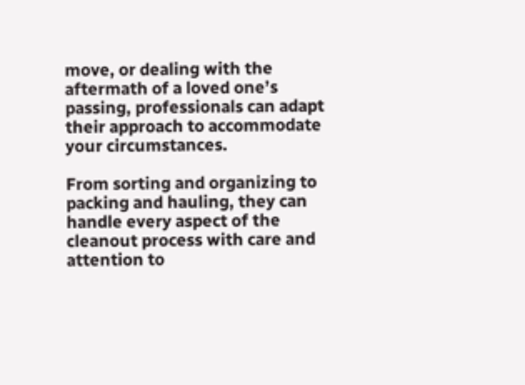move, or dealing with the aftermath of a loved one’s passing, professionals can adapt their approach to accommodate your circumstances.

From sorting and organizing to packing and hauling, they can handle every aspect of the cleanout process with care and attention to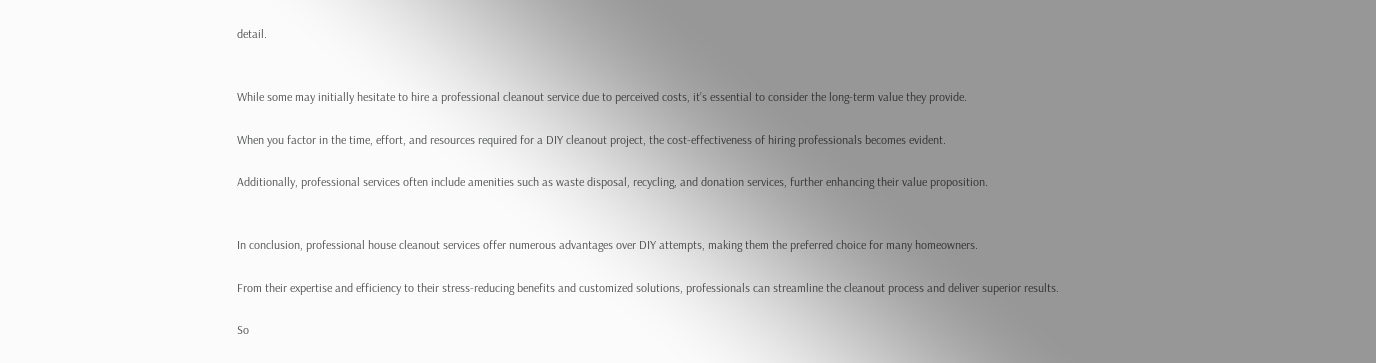detail.


While some may initially hesitate to hire a professional cleanout service due to perceived costs, it’s essential to consider the long-term value they provide.

When you factor in the time, effort, and resources required for a DIY cleanout project, the cost-effectiveness of hiring professionals becomes evident.

Additionally, professional services often include amenities such as waste disposal, recycling, and donation services, further enhancing their value proposition.


In conclusion, professional house cleanout services offer numerous advantages over DIY attempts, making them the preferred choice for many homeowners.

From their expertise and efficiency to their stress-reducing benefits and customized solutions, professionals can streamline the cleanout process and deliver superior results.

So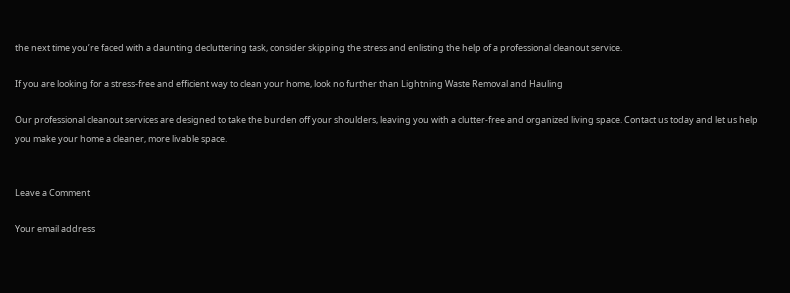the next time you’re faced with a daunting decluttering task, consider skipping the stress and enlisting the help of a professional cleanout service.

If you are looking for a stress-free and efficient way to clean your home, look no further than Lightning Waste Removal and Hauling

Our professional cleanout services are designed to take the burden off your shoulders, leaving you with a clutter-free and organized living space. Contact us today and let us help you make your home a cleaner, more livable space.


Leave a Comment

Your email address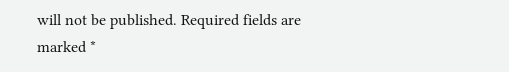will not be published. Required fields are marked *